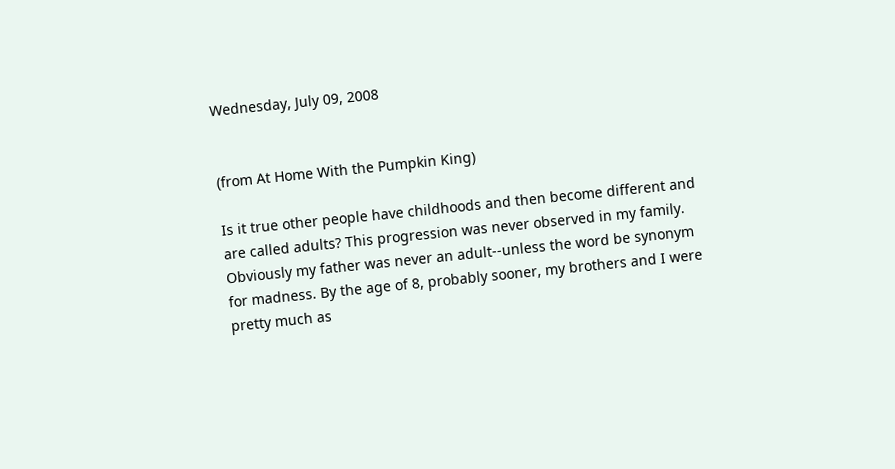Wednesday, July 09, 2008


(from At Home With the Pumpkin King)

Is it true other people have childhoods and then become different and are called adults? This progression was never observed in my family. Obviously my father was never an adult--unless the word be synonym for madness. By the age of 8, probably sooner, my brothers and I were pretty much as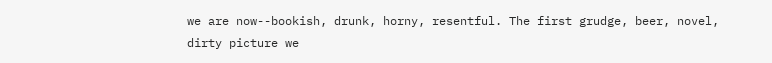we are now--bookish, drunk, horny, resentful. The first grudge, beer, novel, dirty picture we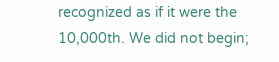recognized as if it were the 10,000th. We did not begin;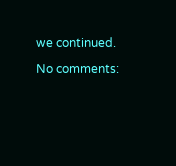we continued.

No comments: